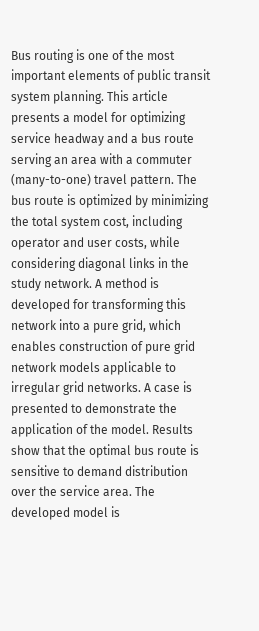Bus routing is one of the most important elements of public transit system planning. This article presents a model for optimizing service headway and a bus route serving an area with a commuter (many-to-one) travel pattern. The bus route is optimized by minimizing the total system cost, including operator and user costs, while considering diagonal links in the study network. A method is developed for transforming this network into a pure grid, which enables construction of pure grid network models applicable to irregular grid networks. A case is presented to demonstrate the application of the model. Results show that the optimal bus route is sensitive to demand distribution over the service area. The developed model is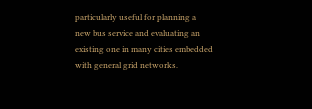particularly useful for planning a new bus service and evaluating an existing one in many cities embedded with general grid networks.